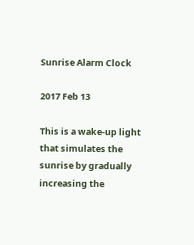Sunrise Alarm Clock

2017 Feb 13

This is a wake-up light that simulates the sunrise by gradually increasing the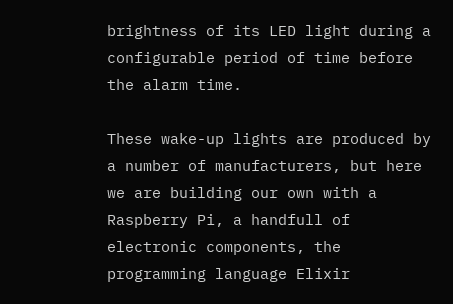brightness of its LED light during a configurable period of time before the alarm time.

These wake-up lights are produced by a number of manufacturers, but here we are building our own with a Raspberry Pi, a handfull of electronic components, the programming language Elixir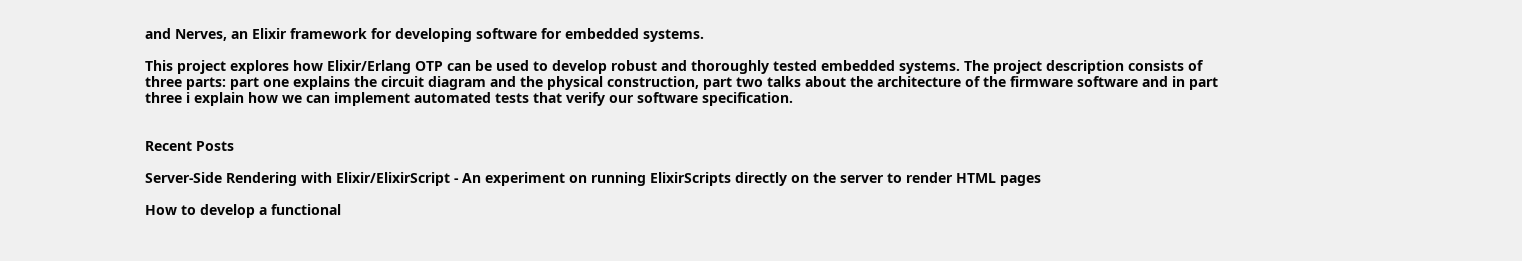and Nerves, an Elixir framework for developing software for embedded systems.

This project explores how Elixir/Erlang OTP can be used to develop robust and thoroughly tested embedded systems. The project description consists of three parts: part one explains the circuit diagram and the physical construction, part two talks about the architecture of the firmware software and in part three i explain how we can implement automated tests that verify our software specification.


Recent Posts

Server-Side Rendering with Elixir/ElixirScript - An experiment on running ElixirScripts directly on the server to render HTML pages

How to develop a functional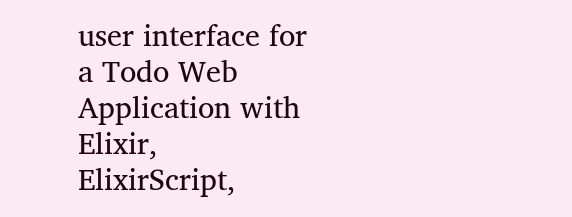user interface for a Todo Web Application with Elixir, ElixirScript,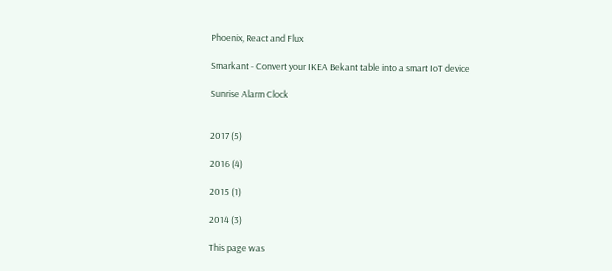Phoenix, React and Flux

Smarkant - Convert your IKEA Bekant table into a smart IoT device

Sunrise Alarm Clock


2017 (5)

2016 (4)

2015 (1)

2014 (3)

This page was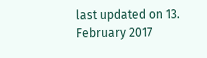last updated on 13. February 2017